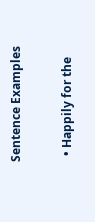Sentence Examples

  • Happily for the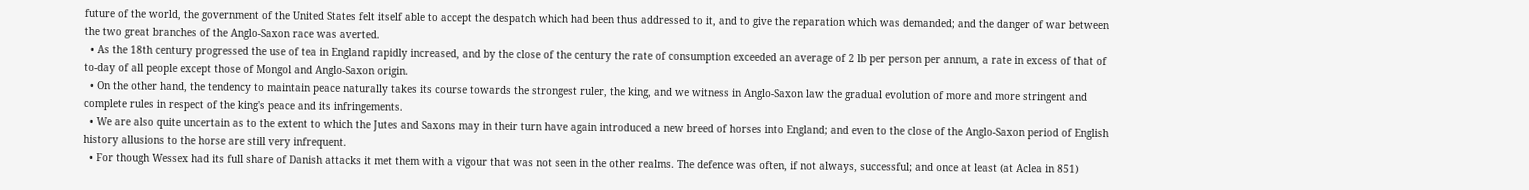future of the world, the government of the United States felt itself able to accept the despatch which had been thus addressed to it, and to give the reparation which was demanded; and the danger of war between the two great branches of the Anglo-Saxon race was averted.
  • As the 18th century progressed the use of tea in England rapidly increased, and by the close of the century the rate of consumption exceeded an average of 2 lb per person per annum, a rate in excess of that of to-day of all people except those of Mongol and Anglo-Saxon origin.
  • On the other hand, the tendency to maintain peace naturally takes its course towards the strongest ruler, the king, and we witness in Anglo-Saxon law the gradual evolution of more and more stringent and complete rules in respect of the king's peace and its infringements.
  • We are also quite uncertain as to the extent to which the Jutes and Saxons may in their turn have again introduced a new breed of horses into England; and even to the close of the Anglo-Saxon period of English history allusions to the horse are still very infrequent.
  • For though Wessex had its full share of Danish attacks it met them with a vigour that was not seen in the other realms. The defence was often, if not always, successful; and once at least (at Aclea in 851)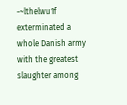-~lthelwu1f exterminated a whole Danish army with the greatest slaughter among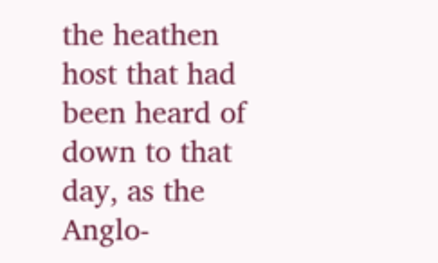the heathen host that had been heard of down to that day, as the Anglo-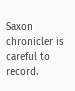Saxon chronicler is careful to record.